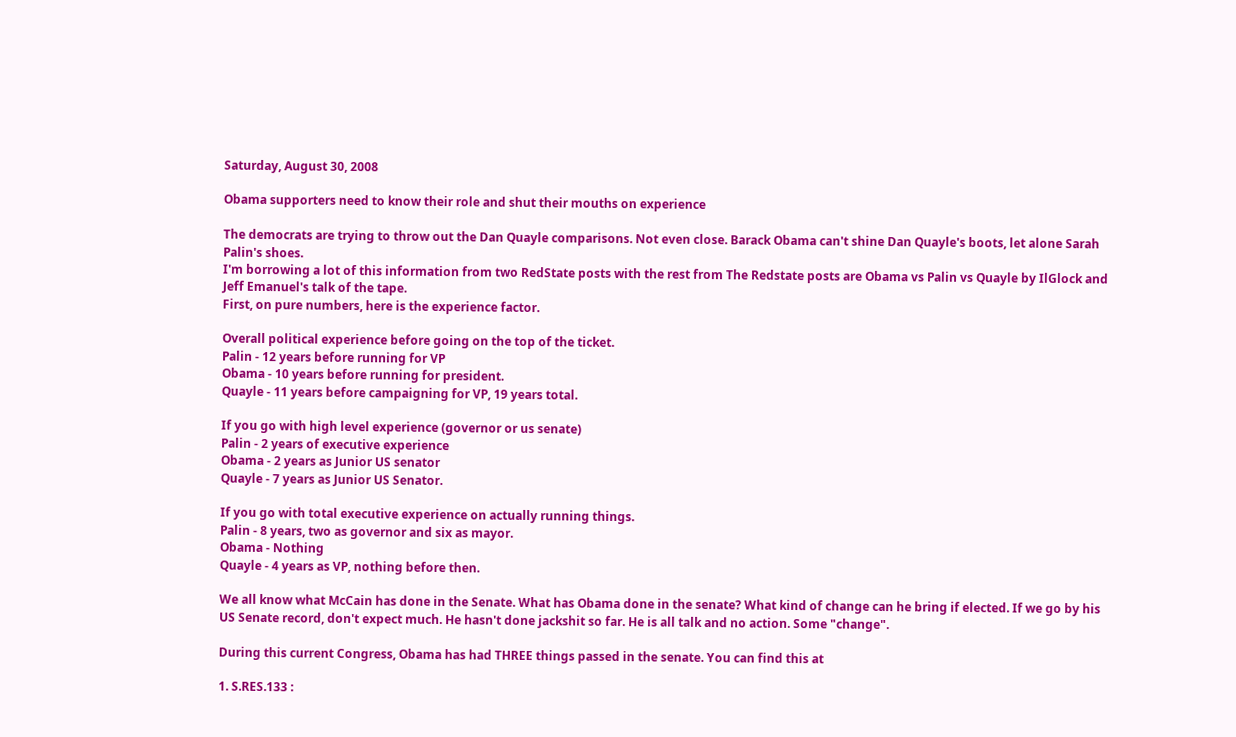Saturday, August 30, 2008

Obama supporters need to know their role and shut their mouths on experience

The democrats are trying to throw out the Dan Quayle comparisons. Not even close. Barack Obama can't shine Dan Quayle's boots, let alone Sarah Palin's shoes.
I'm borrowing a lot of this information from two RedState posts with the rest from The Redstate posts are Obama vs Palin vs Quayle by IlGlock and Jeff Emanuel's talk of the tape.
First, on pure numbers, here is the experience factor.

Overall political experience before going on the top of the ticket.
Palin - 12 years before running for VP
Obama - 10 years before running for president.
Quayle - 11 years before campaigning for VP, 19 years total.

If you go with high level experience (governor or us senate)
Palin - 2 years of executive experience
Obama - 2 years as Junior US senator
Quayle - 7 years as Junior US Senator.

If you go with total executive experience on actually running things.
Palin - 8 years, two as governor and six as mayor.
Obama - Nothing
Quayle - 4 years as VP, nothing before then.

We all know what McCain has done in the Senate. What has Obama done in the senate? What kind of change can he bring if elected. If we go by his US Senate record, don't expect much. He hasn't done jackshit so far. He is all talk and no action. Some "change".

During this current Congress, Obama has had THREE things passed in the senate. You can find this at

1. S.RES.133 :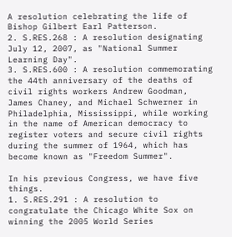A resolution celebrating the life of Bishop Gilbert Earl Patterson.
2. S.RES.268 : A resolution designating July 12, 2007, as "National Summer Learning Day".
3. S.RES.600 : A resolution commemorating the 44th anniversary of the deaths of civil rights workers Andrew Goodman, James Chaney, and Michael Schwerner in Philadelphia, Mississippi, while working in the name of American democracy to register voters and secure civil rights during the summer of 1964, which has become known as "Freedom Summer".

In his previous Congress, we have five things.
1. S.RES.291 : A resolution to congratulate the Chicago White Sox on winning the 2005 World Series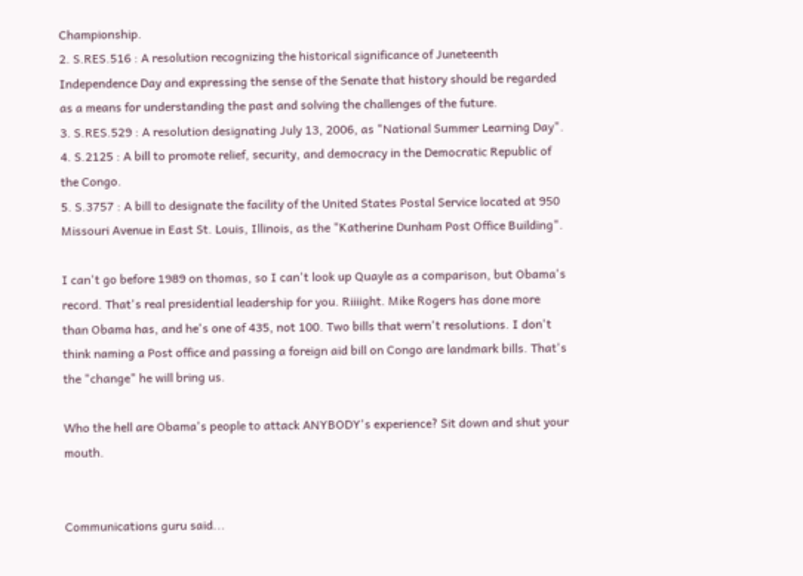Championship.
2. S.RES.516 : A resolution recognizing the historical significance of Juneteenth Independence Day and expressing the sense of the Senate that history should be regarded as a means for understanding the past and solving the challenges of the future.
3. S.RES.529 : A resolution designating July 13, 2006, as "National Summer Learning Day".
4. S.2125 : A bill to promote relief, security, and democracy in the Democratic Republic of the Congo.
5. S.3757 : A bill to designate the facility of the United States Postal Service located at 950 Missouri Avenue in East St. Louis, Illinois, as the "Katherine Dunham Post Office Building".

I can't go before 1989 on thomas, so I can't look up Quayle as a comparison, but Obama's record. That's real presidential leadership for you. Riiiight. Mike Rogers has done more than Obama has, and he's one of 435, not 100. Two bills that wern't resolutions. I don't think naming a Post office and passing a foreign aid bill on Congo are landmark bills. That's the "change" he will bring us.

Who the hell are Obama's people to attack ANYBODY's experience? Sit down and shut your mouth.


Communications guru said...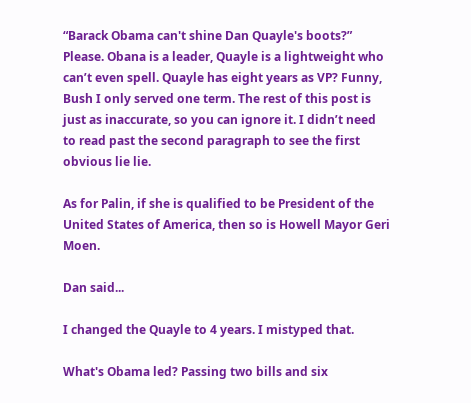“Barack Obama can't shine Dan Quayle's boots?” Please. Obana is a leader, Quayle is a lightweight who can’t even spell. Quayle has eight years as VP? Funny, Bush I only served one term. The rest of this post is just as inaccurate, so you can ignore it. I didn’t need to read past the second paragraph to see the first obvious lie lie.

As for Palin, if she is qualified to be President of the United States of America, then so is Howell Mayor Geri Moen.

Dan said...

I changed the Quayle to 4 years. I mistyped that.

What's Obama led? Passing two bills and six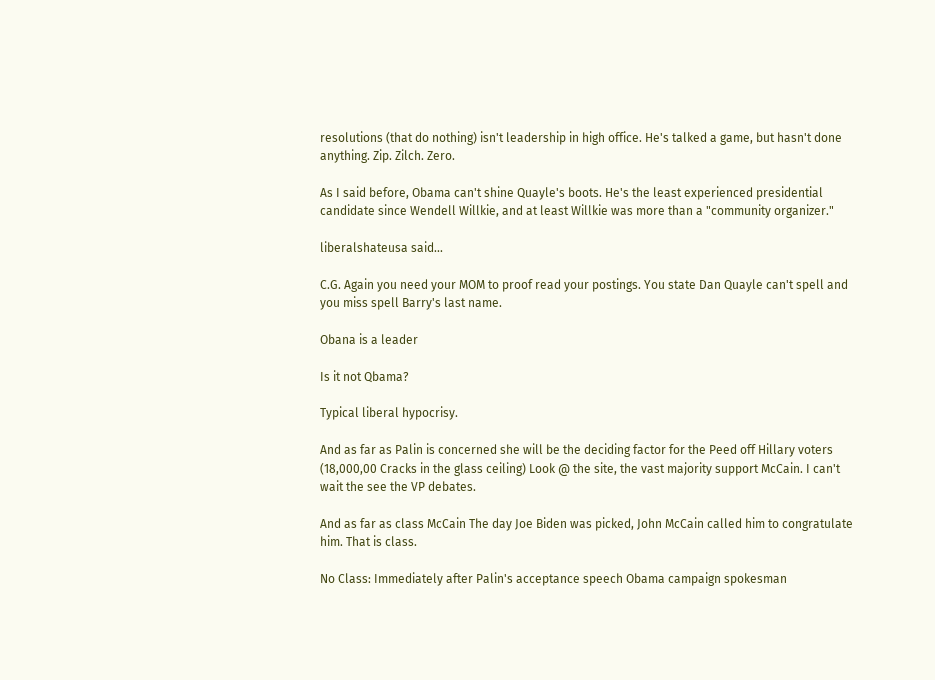resolutions (that do nothing) isn't leadership in high office. He's talked a game, but hasn't done anything. Zip. Zilch. Zero.

As I said before, Obama can't shine Quayle's boots. He's the least experienced presidential candidate since Wendell Willkie, and at least Willkie was more than a "community organizer."

liberalshateusa said...

C.G. Again you need your MOM to proof read your postings. You state Dan Quayle can't spell and you miss spell Barry's last name.

Obana is a leader

Is it not Qbama?

Typical liberal hypocrisy.

And as far as Palin is concerned she will be the deciding factor for the Peed off Hillary voters (18,000,00 Cracks in the glass ceiling) Look @ the site, the vast majority support McCain. I can't wait the see the VP debates.

And as far as class McCain The day Joe Biden was picked, John McCain called him to congratulate him. That is class.

No Class: Immediately after Palin's acceptance speech Obama campaign spokesman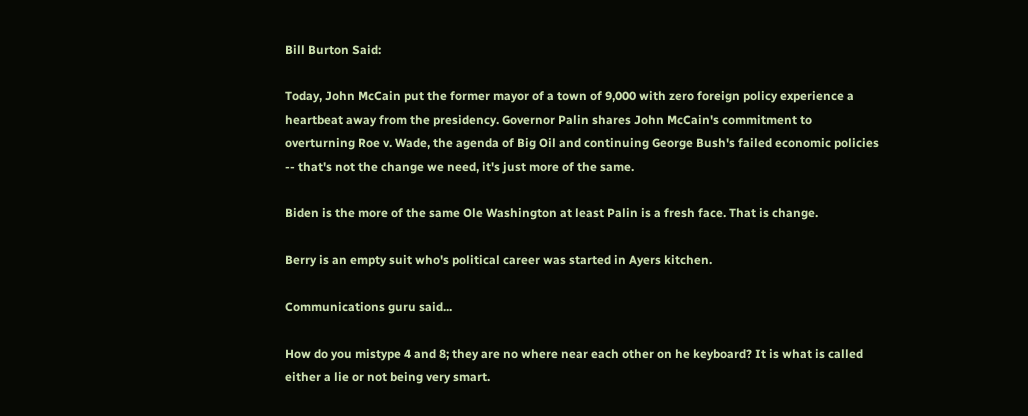Bill Burton Said:

Today, John McCain put the former mayor of a town of 9,000 with zero foreign policy experience a heartbeat away from the presidency. Governor Palin shares John McCain's commitment to overturning Roe v. Wade, the agenda of Big Oil and continuing George Bush's failed economic policies -- that's not the change we need, it's just more of the same.

Biden is the more of the same Ole Washington at least Palin is a fresh face. That is change.

Berry is an empty suit who's political career was started in Ayers kitchen.

Communications guru said...

How do you mistype 4 and 8; they are no where near each other on he keyboard? It is what is called either a lie or not being very smart.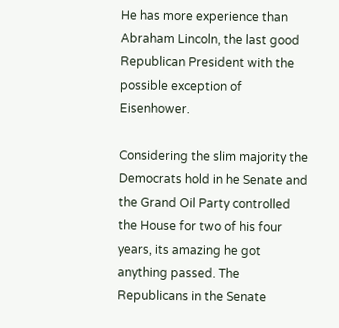He has more experience than Abraham Lincoln, the last good Republican President with the possible exception of Eisenhower.

Considering the slim majority the Democrats hold in he Senate and the Grand Oil Party controlled the House for two of his four years, its amazing he got anything passed. The Republicans in the Senate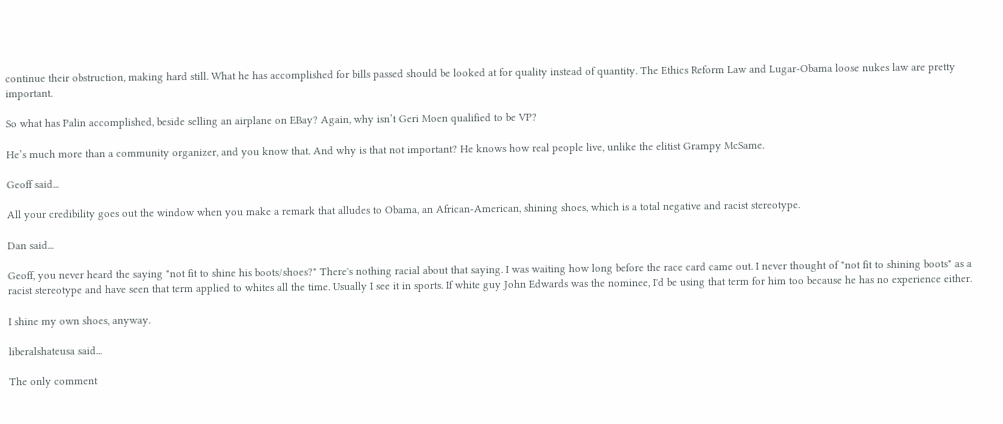continue their obstruction, making hard still. What he has accomplished for bills passed should be looked at for quality instead of quantity. The Ethics Reform Law and Lugar-Obama loose nukes law are pretty important.

So what has Palin accomplished, beside selling an airplane on EBay? Again, why isn’t Geri Moen qualified to be VP?

He’s much more than a community organizer, and you know that. And why is that not important? He knows how real people live, unlike the elitist Grampy McSame.

Geoff said...

All your credibility goes out the window when you make a remark that alludes to Obama, an African-American, shining shoes, which is a total negative and racist stereotype.

Dan said...

Geoff, you never heard the saying "not fit to shine his boots/shoes?" There's nothing racial about that saying. I was waiting how long before the race card came out. I never thought of "not fit to shining boots" as a racist stereotype and have seen that term applied to whites all the time. Usually I see it in sports. If white guy John Edwards was the nominee, I'd be using that term for him too because he has no experience either.

I shine my own shoes, anyway.

liberalshateusa said...

The only comment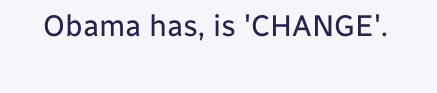Obama has, is 'CHANGE'.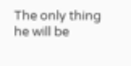The only thing he will be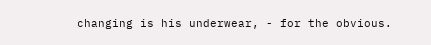changing is his underwear, - for the obvious.